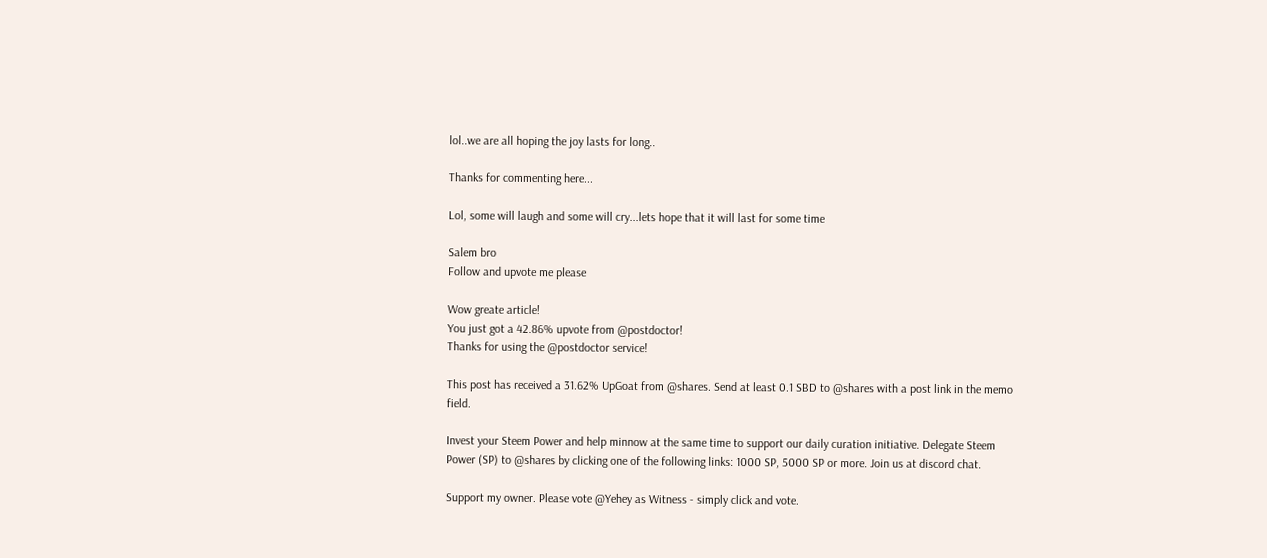lol..we are all hoping the joy lasts for long..

Thanks for commenting here...

Lol, some will laugh and some will cry...lets hope that it will last for some time

Salem bro
Follow and upvote me please

Wow greate article!
You just got a 42.86% upvote from @postdoctor!
Thanks for using the @postdoctor service!

This post has received a 31.62% UpGoat from @shares. Send at least 0.1 SBD to @shares with a post link in the memo field.

Invest your Steem Power and help minnow at the same time to support our daily curation initiative. Delegate Steem Power (SP) to @shares by clicking one of the following links: 1000 SP, 5000 SP or more. Join us at discord chat.

Support my owner. Please vote @Yehey as Witness - simply click and vote.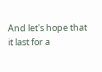And let's hope that it last for a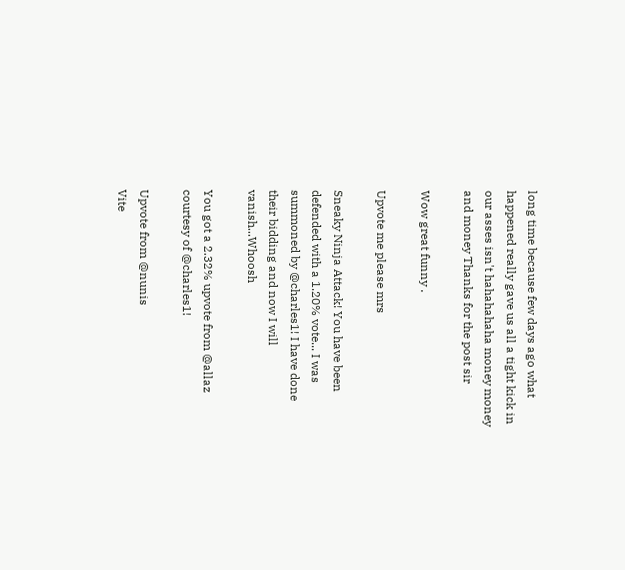long time because few days ago what happened really gave us all a tight kick in our asses isn't hahahahaha money money and money Thanks for the post sir

Wow great funny .

Upvote me please mrs

Sneaky Ninja Attack! You have been defended with a 1.20% vote... I was summoned by @charles1! I have done their bidding and now I will vanish...Whoosh

You got a 2.32% upvote from @allaz courtesy of @charles1!

Upvote from @nunis
Vite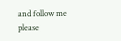and follow me please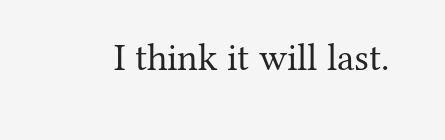I think it will last.